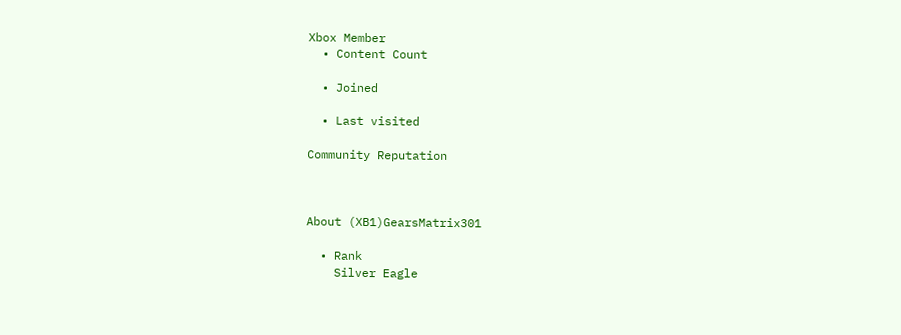Xbox Member
  • Content Count

  • Joined

  • Last visited

Community Reputation



About (XB1)GearsMatrix301

  • Rank
    Silver Eagle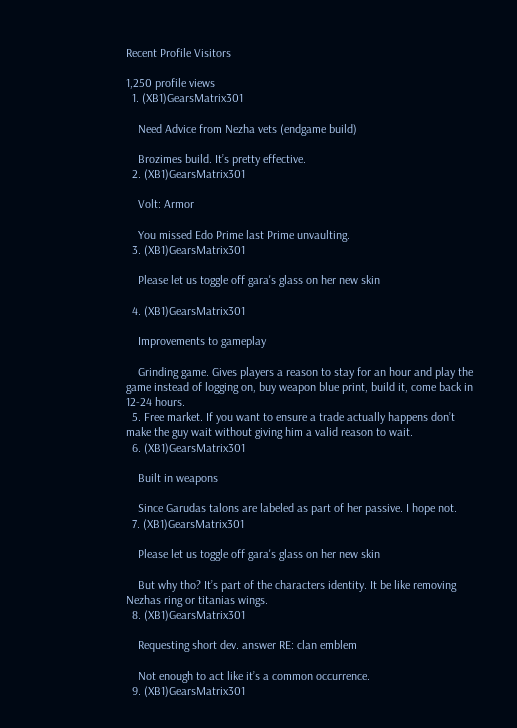Recent Profile Visitors

1,250 profile views
  1. (XB1)GearsMatrix301

    Need Advice from Nezha vets (endgame build)

    Brozimes build. It’s pretty effective.
  2. (XB1)GearsMatrix301

    Volt: Armor

    You missed Edo Prime last Prime unvaulting.
  3. (XB1)GearsMatrix301

    Please let us toggle off gara's glass on her new skin

  4. (XB1)GearsMatrix301

    Improvements to gameplay

    Grinding game. Gives players a reason to stay for an hour and play the game instead of logging on, buy weapon blue print, build it, come back in 12-24 hours.
  5. Free market. If you want to ensure a trade actually happens don’t make the guy wait without giving him a valid reason to wait.
  6. (XB1)GearsMatrix301

    Built in weapons

    Since Garudas talons are labeled as part of her passive. I hope not.
  7. (XB1)GearsMatrix301

    Please let us toggle off gara's glass on her new skin

    But why tho? It’s part of the characters identity. It be like removing Nezhas ring or titanias wings.
  8. (XB1)GearsMatrix301

    Requesting short dev. answer RE: clan emblem

    Not enough to act like it’s a common occurrence.
  9. (XB1)GearsMatrix301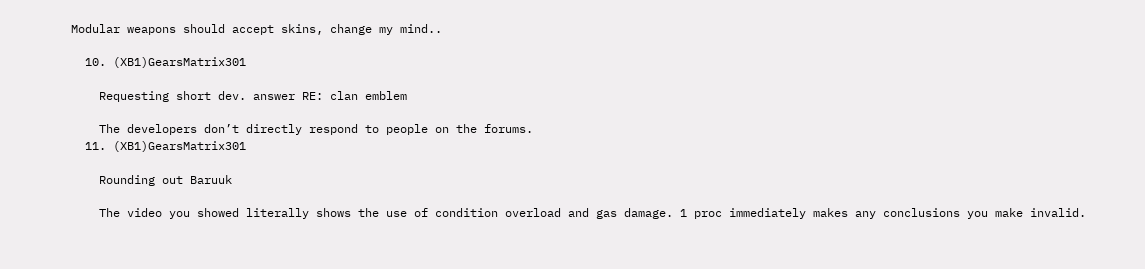Modular weapons should accept skins, change my mind..

  10. (XB1)GearsMatrix301

    Requesting short dev. answer RE: clan emblem

    The developers don’t directly respond to people on the forums.
  11. (XB1)GearsMatrix301

    Rounding out Baruuk

    The video you showed literally shows the use of condition overload and gas damage. 1 proc immediately makes any conclusions you make invalid.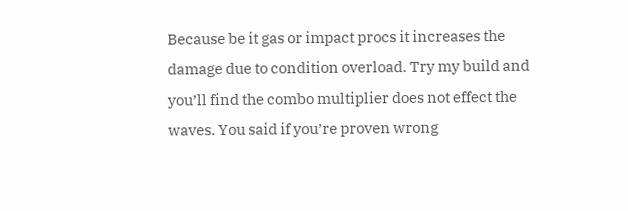Because be it gas or impact procs it increases the damage due to condition overload. Try my build and you’ll find the combo multiplier does not effect the waves. You said if you’re proven wrong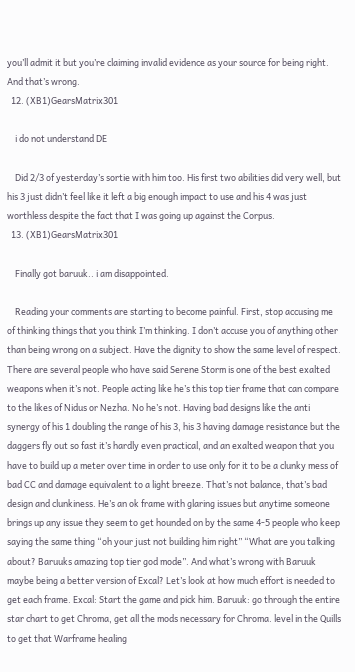you’ll admit it but you’re claiming invalid evidence as your source for being right. And that’s wrong.
  12. (XB1)GearsMatrix301

    i do not understand DE

    Did 2/3 of yesterday’s sortie with him too. His first two abilities did very well, but his 3 just didn’t feel like it left a big enough impact to use and his 4 was just worthless despite the fact that I was going up against the Corpus.
  13. (XB1)GearsMatrix301

    Finally got baruuk.. i am disappointed.

    Reading your comments are starting to become painful. First, stop accusing me of thinking things that you think I’m thinking. I don’t accuse you of anything other than being wrong on a subject. Have the dignity to show the same level of respect. There are several people who have said Serene Storm is one of the best exalted weapons when it’s not. People acting like he’s this top tier frame that can compare to the likes of Nidus or Nezha. No he’s not. Having bad designs like the anti synergy of his 1 doubling the range of his 3, his 3 having damage resistance but the daggers fly out so fast it’s hardly even practical, and an exalted weapon that you have to build up a meter over time in order to use only for it to be a clunky mess of bad CC and damage equivalent to a light breeze. That’s not balance, that’s bad design and clunkiness. He’s an ok frame with glaring issues but anytime someone brings up any issue they seem to get hounded on by the same 4-5 people who keep saying the same thing “oh your just not building him right” “What are you talking about? Baruuks amazing top tier god mode”. And what’s wrong with Baruuk maybe being a better version of Excal? Let’s look at how much effort is needed to get each frame. Excal: Start the game and pick him. Baruuk: go through the entire star chart to get Chroma, get all the mods necessary for Chroma. level in the Quills to get that Warframe healing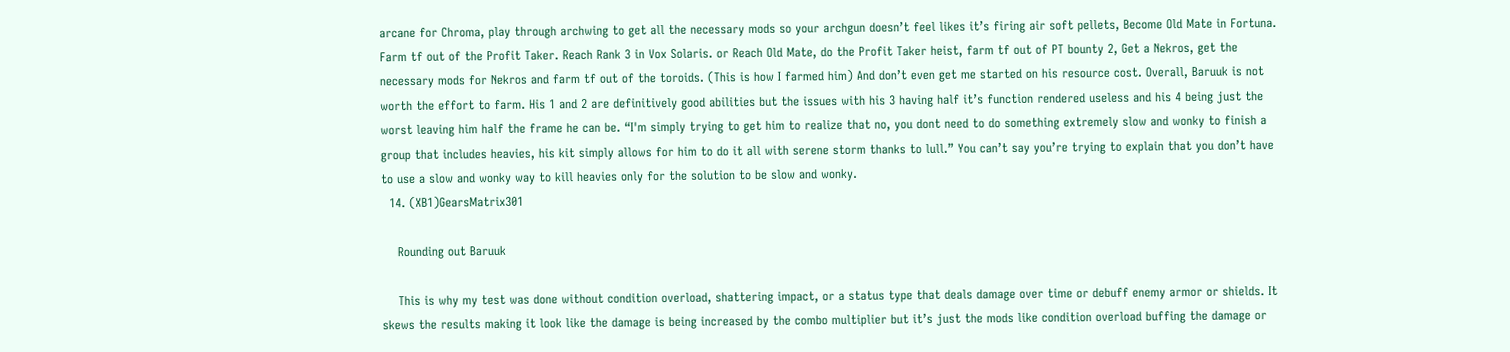arcane for Chroma, play through archwing to get all the necessary mods so your archgun doesn’t feel likes it’s firing air soft pellets, Become Old Mate in Fortuna. Farm tf out of the Profit Taker. Reach Rank 3 in Vox Solaris. or Reach Old Mate, do the Profit Taker heist, farm tf out of PT bounty 2, Get a Nekros, get the necessary mods for Nekros and farm tf out of the toroids. (This is how I farmed him) And don’t even get me started on his resource cost. Overall, Baruuk is not worth the effort to farm. His 1 and 2 are definitively good abilities but the issues with his 3 having half it’s function rendered useless and his 4 being just the worst leaving him half the frame he can be. “I'm simply trying to get him to realize that no, you dont need to do something extremely slow and wonky to finish a group that includes heavies, his kit simply allows for him to do it all with serene storm thanks to lull.” You can’t say you’re trying to explain that you don’t have to use a slow and wonky way to kill heavies only for the solution to be slow and wonky.
  14. (XB1)GearsMatrix301

    Rounding out Baruuk

    This is why my test was done without condition overload, shattering impact, or a status type that deals damage over time or debuff enemy armor or shields. It skews the results making it look like the damage is being increased by the combo multiplier but it’s just the mods like condition overload buffing the damage or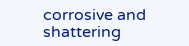corrosive and shattering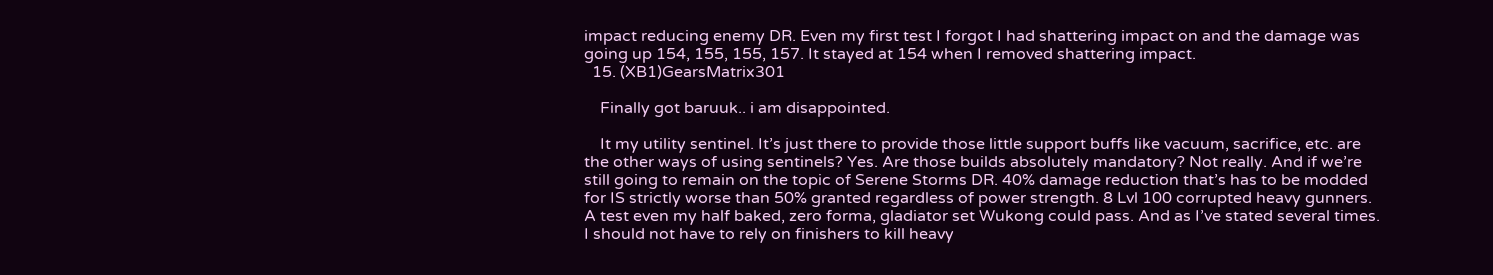impact reducing enemy DR. Even my first test I forgot I had shattering impact on and the damage was going up 154, 155, 155, 157. It stayed at 154 when I removed shattering impact.
  15. (XB1)GearsMatrix301

    Finally got baruuk.. i am disappointed.

    It my utility sentinel. It’s just there to provide those little support buffs like vacuum, sacrifice, etc. are the other ways of using sentinels? Yes. Are those builds absolutely mandatory? Not really. And if we’re still going to remain on the topic of Serene Storms DR. 40% damage reduction that’s has to be modded for IS strictly worse than 50% granted regardless of power strength. 8 Lvl 100 corrupted heavy gunners. A test even my half baked, zero forma, gladiator set Wukong could pass. And as I’ve stated several times. I should not have to rely on finishers to kill heavy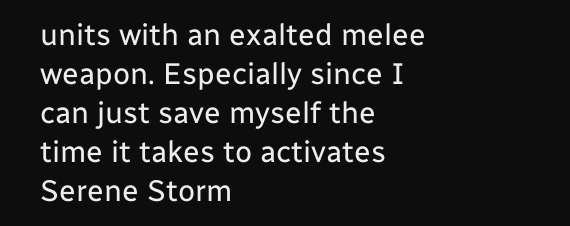units with an exalted melee weapon. Especially since I can just save myself the time it takes to activates Serene Storm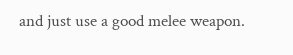and just use a good melee weapon.